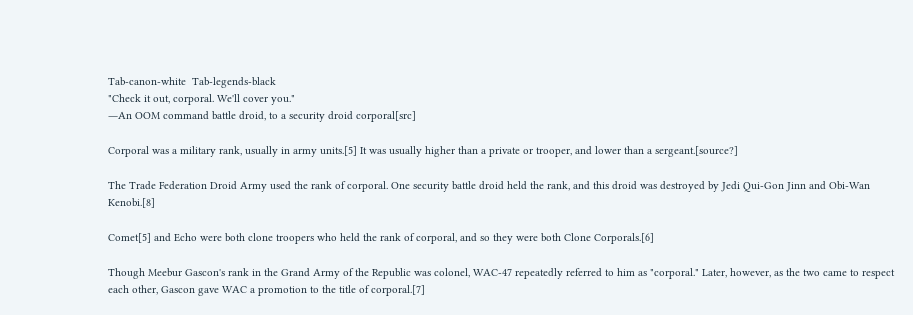Tab-canon-white  Tab-legends-black
"Check it out, corporal. We'll cover you."
―An OOM command battle droid, to a security droid corporal[src]

Corporal was a military rank, usually in army units.[5] It was usually higher than a private or trooper, and lower than a sergeant.[source?]

The Trade Federation Droid Army used the rank of corporal. One security battle droid held the rank, and this droid was destroyed by Jedi Qui-Gon Jinn and Obi-Wan Kenobi.[8]

Comet[5] and Echo were both clone troopers who held the rank of corporal, and so they were both Clone Corporals.[6]

Though Meebur Gascon's rank in the Grand Army of the Republic was colonel, WAC-47 repeatedly referred to him as "corporal." Later, however, as the two came to respect each other, Gascon gave WAC a promotion to the title of corporal.[7]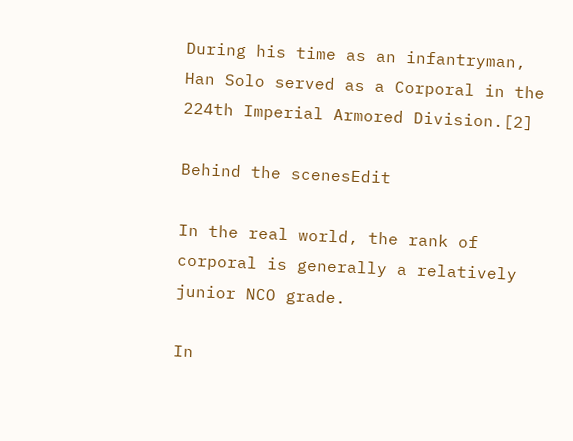During his time as an infantryman, Han Solo served as a Corporal in the 224th Imperial Armored Division.[2]

Behind the scenesEdit

In the real world, the rank of corporal is generally a relatively junior NCO grade.

In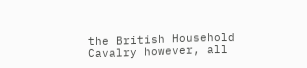the British Household Cavalry however, all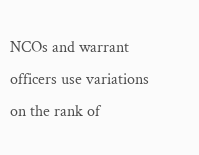NCOs and warrant officers use variations on the rank of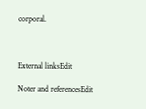corporal.



External linksEdit

Noter and referencesEdit